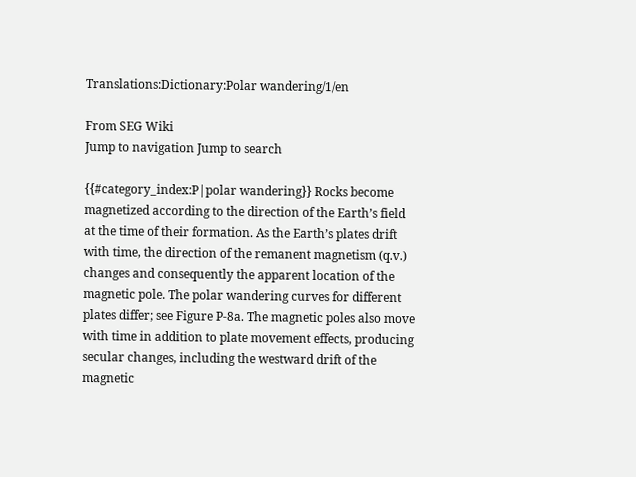Translations:Dictionary:Polar wandering/1/en

From SEG Wiki
Jump to navigation Jump to search

{{#category_index:P|polar wandering}} Rocks become magnetized according to the direction of the Earth’s field at the time of their formation. As the Earth’s plates drift with time, the direction of the remanent magnetism (q.v.) changes and consequently the apparent location of the magnetic pole. The polar wandering curves for different plates differ; see Figure P-8a. The magnetic poles also move with time in addition to plate movement effects, producing secular changes, including the westward drift of the magnetic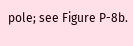pole; see Figure P-8b.